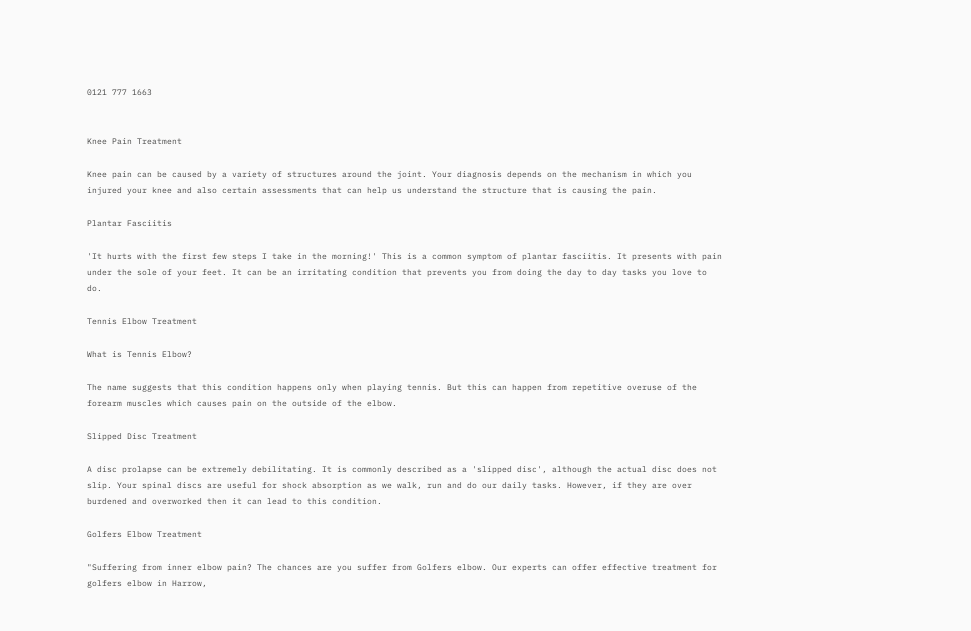0121 777 1663


Knee Pain Treatment

Knee pain can be caused by a variety of structures around the joint. Your diagnosis depends on the mechanism in which you injured your knee and also certain assessments that can help us understand the structure that is causing the pain.

Plantar Fasciitis

'It hurts with the first few steps I take in the morning!' This is a common symptom of plantar fasciitis. It presents with pain under the sole of your feet. It can be an irritating condition that prevents you from doing the day to day tasks you love to do.

Tennis Elbow Treatment

What is Tennis Elbow?

The name suggests that this condition happens only when playing tennis. But this can happen from repetitive overuse of the forearm muscles which causes pain on the outside of the elbow.

Slipped Disc Treatment

A disc prolapse can be extremely debilitating. It is commonly described as a 'slipped disc', although the actual disc does not slip. Your spinal discs are useful for shock absorption as we walk, run and do our daily tasks. However, if they are over burdened and overworked then it can lead to this condition.

Golfers Elbow Treatment

"Suffering from inner elbow pain? The chances are you suffer from Golfers elbow. Our experts can offer effective treatment for golfers elbow in Harrow,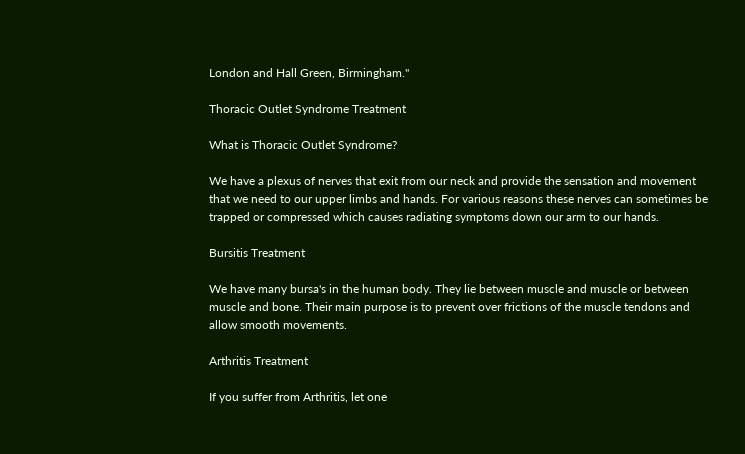London and Hall Green, Birmingham."

Thoracic Outlet Syndrome Treatment

What is Thoracic Outlet Syndrome?

We have a plexus of nerves that exit from our neck and provide the sensation and movement that we need to our upper limbs and hands. For various reasons these nerves can sometimes be trapped or compressed which causes radiating symptoms down our arm to our hands.

Bursitis Treatment

We have many bursa's in the human body. They lie between muscle and muscle or between muscle and bone. Their main purpose is to prevent over frictions of the muscle tendons and allow smooth movements.

Arthritis Treatment

If you suffer from Arthritis, let one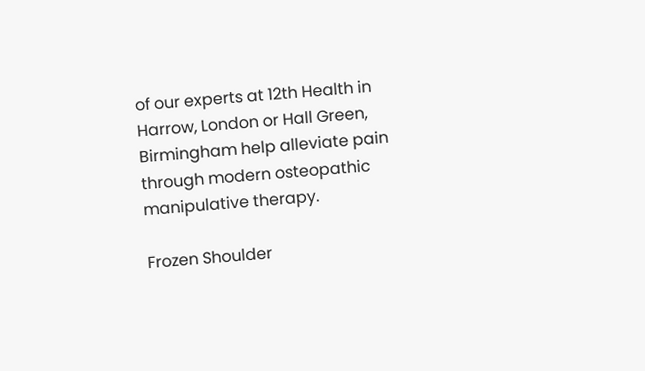of our experts at 12th Health in Harrow, London or Hall Green, Birmingham help alleviate pain through modern osteopathic manipulative therapy.

Frozen Shoulder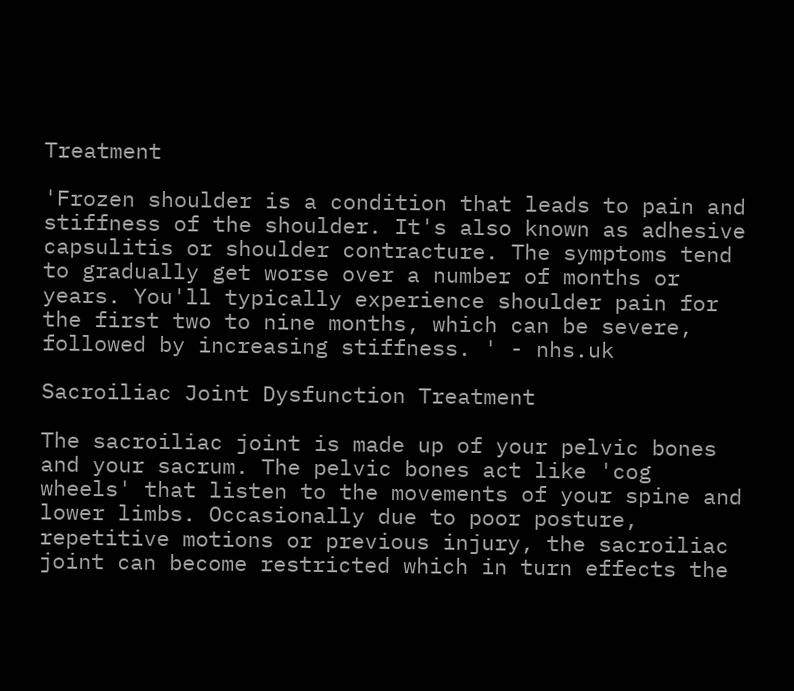Treatment

'Frozen shoulder is a condition that leads to pain and stiffness of the shoulder. It's also known as adhesive capsulitis or shoulder contracture. The symptoms tend to gradually get worse over a number of months or years. You'll typically experience shoulder pain for the first two to nine months, which can be severe, followed by increasing stiffness. ' - nhs.uk

Sacroiliac Joint Dysfunction Treatment

The sacroiliac joint is made up of your pelvic bones and your sacrum. The pelvic bones act like 'cog wheels' that listen to the movements of your spine and lower limbs. Occasionally due to poor posture, repetitive motions or previous injury, the sacroiliac joint can become restricted which in turn effects the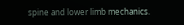spine and lower limb mechanics.